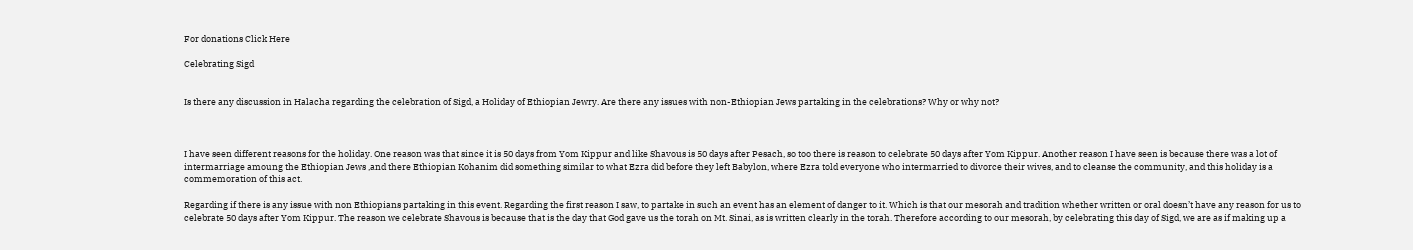For donations Click Here

Celebrating Sigd


Is there any discussion in Halacha regarding the celebration of Sigd, a Holiday of Ethiopian Jewry. Are there any issues with non-Ethiopian Jews partaking in the celebrations? Why or why not?



I have seen different reasons for the holiday. One reason was that since it is 50 days from Yom Kippur and like Shavous is 50 days after Pesach, so too there is reason to celebrate 50 days after Yom Kippur. Another reason I have seen is because there was a lot of intermarriage amoung the Ethiopian Jews ,and there Ethiopian Kohanim did something similar to what Ezra did before they left Babylon, where Ezra told everyone who intermarried to divorce their wives, and to cleanse the community, and this holiday is a commemoration of this act.

Regarding if there is any issue with non Ethiopians partaking in this event. Regarding the first reason I saw, to partake in such an event has an element of danger to it. Which is that our mesorah and tradition whether written or oral doesn’t have any reason for us to celebrate 50 days after Yom Kippur. The reason we celebrate Shavous is because that is the day that God gave us the torah on Mt. Sinai, as is written clearly in the torah. Therefore according to our mesorah, by celebrating this day of Sigd, we are as if making up a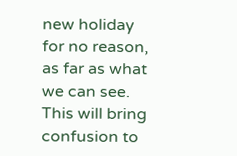new holiday for no reason, as far as what we can see. This will bring confusion to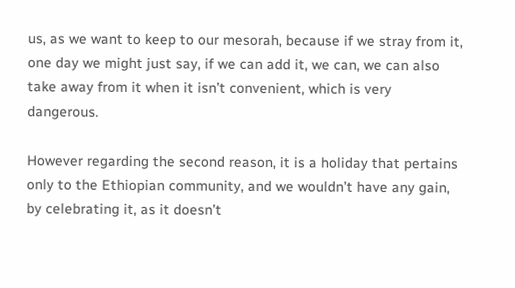us, as we want to keep to our mesorah, because if we stray from it, one day we might just say, if we can add it, we can, we can also take away from it when it isn’t convenient, which is very dangerous.

However regarding the second reason, it is a holiday that pertains only to the Ethiopian community, and we wouldn’t have any gain, by celebrating it, as it doesn’t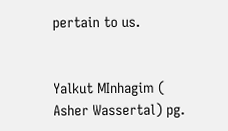pertain to us.


Yalkut MInhagim ( Asher Wassertal) pg.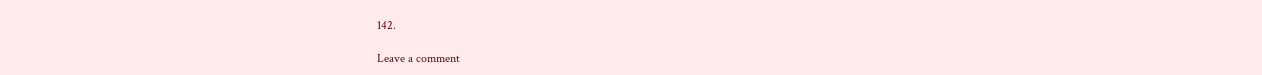142.

Leave a comment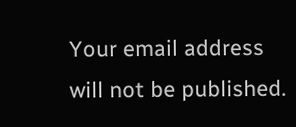Your email address will not be published.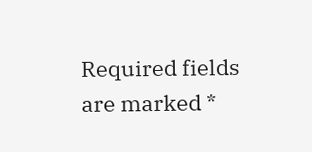Required fields are marked *